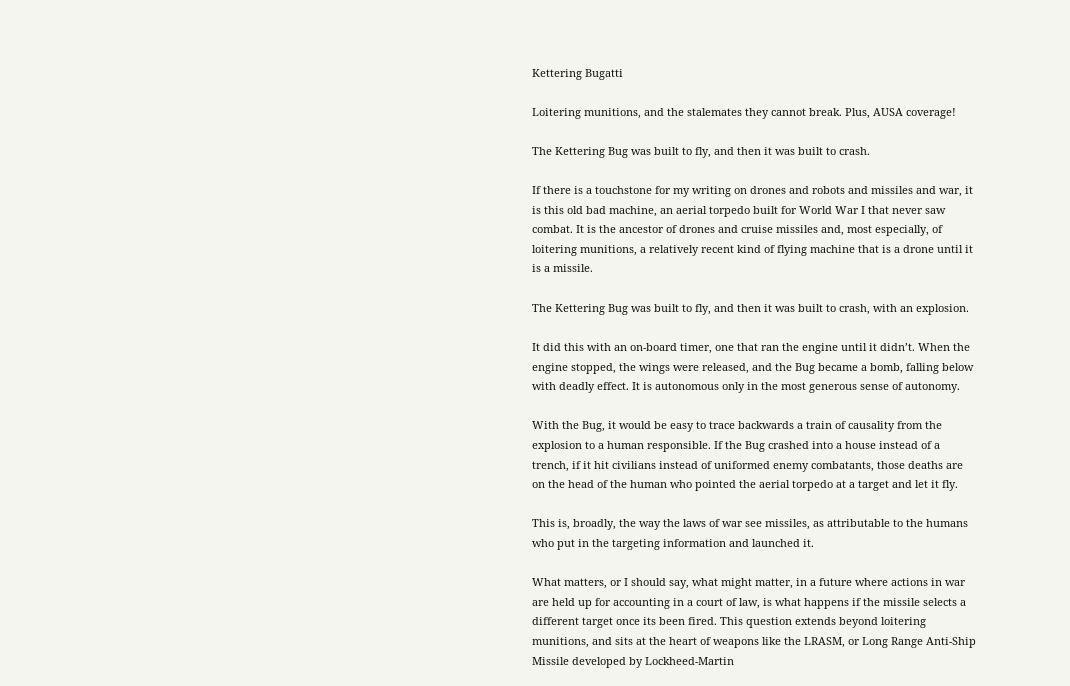Kettering Bugatti

Loitering munitions, and the stalemates they cannot break. Plus, AUSA coverage!

The Kettering Bug was built to fly, and then it was built to crash.

If there is a touchstone for my writing on drones and robots and missiles and war, it is this old bad machine, an aerial torpedo built for World War I that never saw combat. It is the ancestor of drones and cruise missiles and, most especially, of loitering munitions, a relatively recent kind of flying machine that is a drone until it is a missile.

The Kettering Bug was built to fly, and then it was built to crash, with an explosion.

It did this with an on-board timer, one that ran the engine until it didn’t. When the engine stopped, the wings were released, and the Bug became a bomb, falling below with deadly effect. It is autonomous only in the most generous sense of autonomy.

With the Bug, it would be easy to trace backwards a train of causality from the explosion to a human responsible. If the Bug crashed into a house instead of a trench, if it hit civilians instead of uniformed enemy combatants, those deaths are on the head of the human who pointed the aerial torpedo at a target and let it fly.

This is, broadly, the way the laws of war see missiles, as attributable to the humans who put in the targeting information and launched it.

What matters, or I should say, what might matter, in a future where actions in war are held up for accounting in a court of law, is what happens if the missile selects a different target once its been fired. This question extends beyond loitering munitions, and sits at the heart of weapons like the LRASM, or Long Range Anti-Ship Missile developed by Lockheed-Martin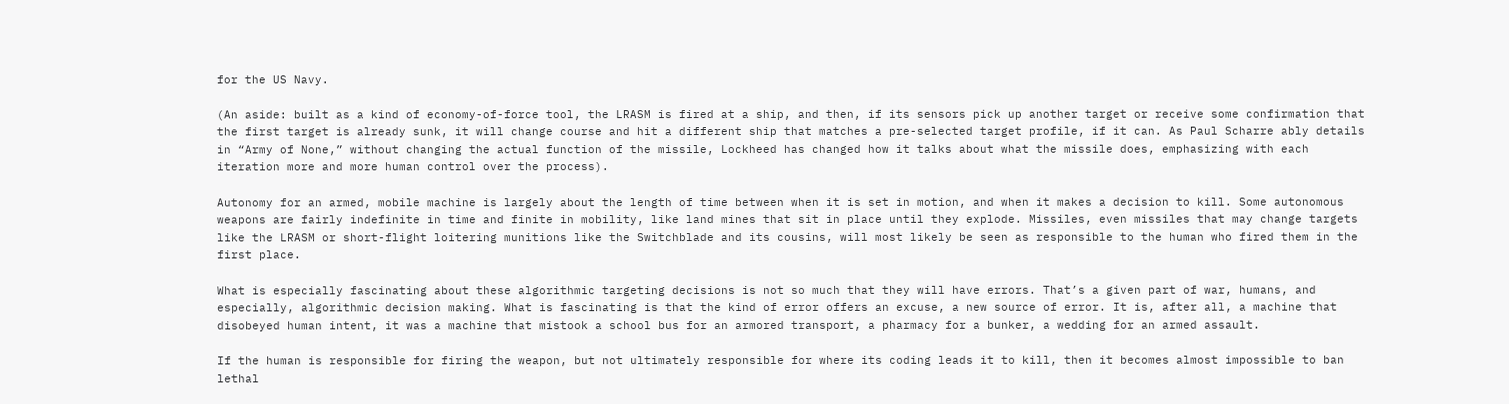for the US Navy.

(An aside: built as a kind of economy-of-force tool, the LRASM is fired at a ship, and then, if its sensors pick up another target or receive some confirmation that the first target is already sunk, it will change course and hit a different ship that matches a pre-selected target profile, if it can. As Paul Scharre ably details in “Army of None,” without changing the actual function of the missile, Lockheed has changed how it talks about what the missile does, emphasizing with each iteration more and more human control over the process).

Autonomy for an armed, mobile machine is largely about the length of time between when it is set in motion, and when it makes a decision to kill. Some autonomous weapons are fairly indefinite in time and finite in mobility, like land mines that sit in place until they explode. Missiles, even missiles that may change targets like the LRASM or short-flight loitering munitions like the Switchblade and its cousins, will most likely be seen as responsible to the human who fired them in the first place.

What is especially fascinating about these algorithmic targeting decisions is not so much that they will have errors. That’s a given part of war, humans, and especially, algorithmic decision making. What is fascinating is that the kind of error offers an excuse, a new source of error. It is, after all, a machine that disobeyed human intent, it was a machine that mistook a school bus for an armored transport, a pharmacy for a bunker, a wedding for an armed assault.

If the human is responsible for firing the weapon, but not ultimately responsible for where its coding leads it to kill, then it becomes almost impossible to ban lethal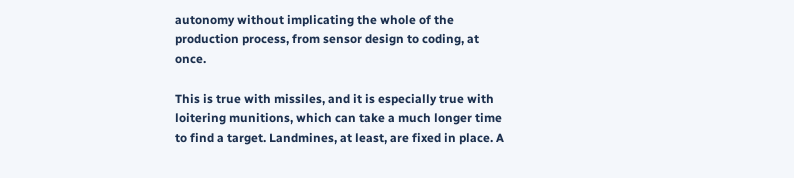autonomy without implicating the whole of the production process, from sensor design to coding, at once.

This is true with missiles, and it is especially true with loitering munitions, which can take a much longer time to find a target. Landmines, at least, are fixed in place. A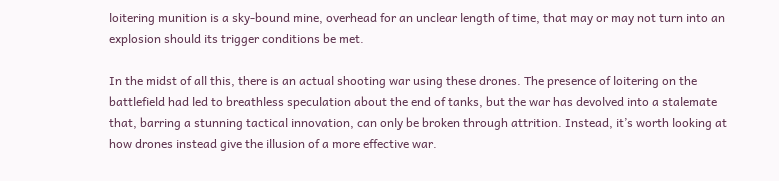loitering munition is a sky-bound mine, overhead for an unclear length of time, that may or may not turn into an explosion should its trigger conditions be met.

In the midst of all this, there is an actual shooting war using these drones. The presence of loitering on the battlefield had led to breathless speculation about the end of tanks, but the war has devolved into a stalemate that, barring a stunning tactical innovation, can only be broken through attrition. Instead, it’s worth looking at how drones instead give the illusion of a more effective war.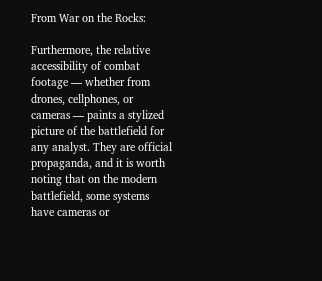From War on the Rocks:

Furthermore, the relative accessibility of combat footage — whether from drones, cellphones, or cameras — paints a stylized picture of the battlefield for any analyst. They are official propaganda, and it is worth noting that on the modern battlefield, some systems have cameras or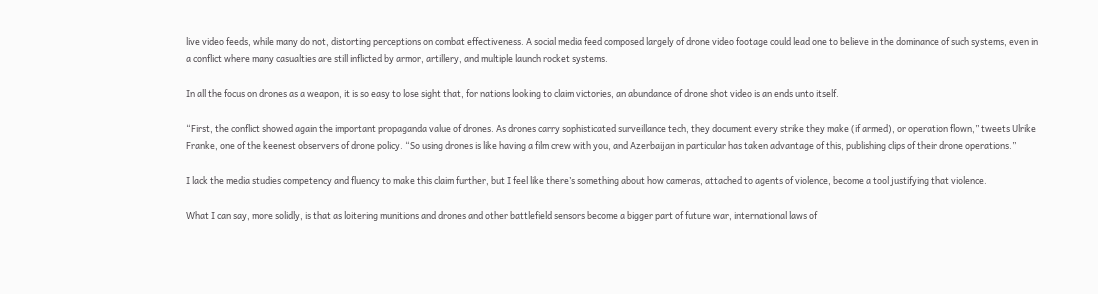live video feeds, while many do not, distorting perceptions on combat effectiveness. A social media feed composed largely of drone video footage could lead one to believe in the dominance of such systems, even in a conflict where many casualties are still inflicted by armor, artillery, and multiple launch rocket systems.

In all the focus on drones as a weapon, it is so easy to lose sight that, for nations looking to claim victories, an abundance of drone shot video is an ends unto itself.

“First, the conflict showed again the important propaganda value of drones. As drones carry sophisticated surveillance tech, they document every strike they make (if armed), or operation flown,” tweets Ulrike Franke, one of the keenest observers of drone policy. “So using drones is like having a film crew with you, and Azerbaijan in particular has taken advantage of this, publishing clips of their drone operations.”

I lack the media studies competency and fluency to make this claim further, but I feel like there’s something about how cameras, attached to agents of violence, become a tool justifying that violence.

What I can say, more solidly, is that as loitering munitions and drones and other battlefield sensors become a bigger part of future war, international laws of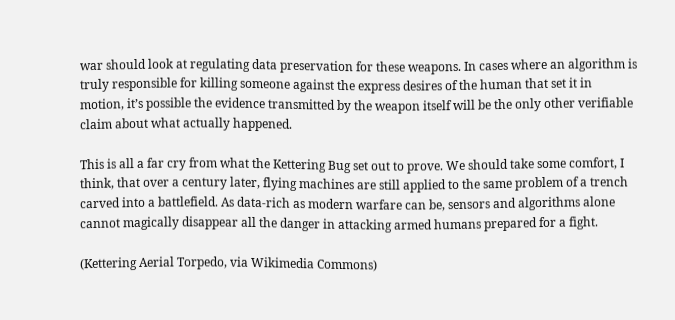war should look at regulating data preservation for these weapons. In cases where an algorithm is truly responsible for killing someone against the express desires of the human that set it in motion, it’s possible the evidence transmitted by the weapon itself will be the only other verifiable claim about what actually happened.

This is all a far cry from what the Kettering Bug set out to prove. We should take some comfort, I think, that over a century later, flying machines are still applied to the same problem of a trench carved into a battlefield. As data-rich as modern warfare can be, sensors and algorithms alone cannot magically disappear all the danger in attacking armed humans prepared for a fight.

(Kettering Aerial Torpedo, via Wikimedia Commons)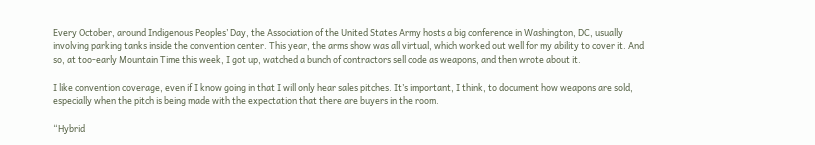Every October, around Indigenous Peoples’ Day, the Association of the United States Army hosts a big conference in Washington, DC, usually involving parking tanks inside the convention center. This year, the arms show was all virtual, which worked out well for my ability to cover it. And so, at too-early Mountain Time this week, I got up, watched a bunch of contractors sell code as weapons, and then wrote about it.

I like convention coverage, even if I know going in that I will only hear sales pitches. It’s important, I think, to document how weapons are sold, especially when the pitch is being made with the expectation that there are buyers in the room.

“Hybrid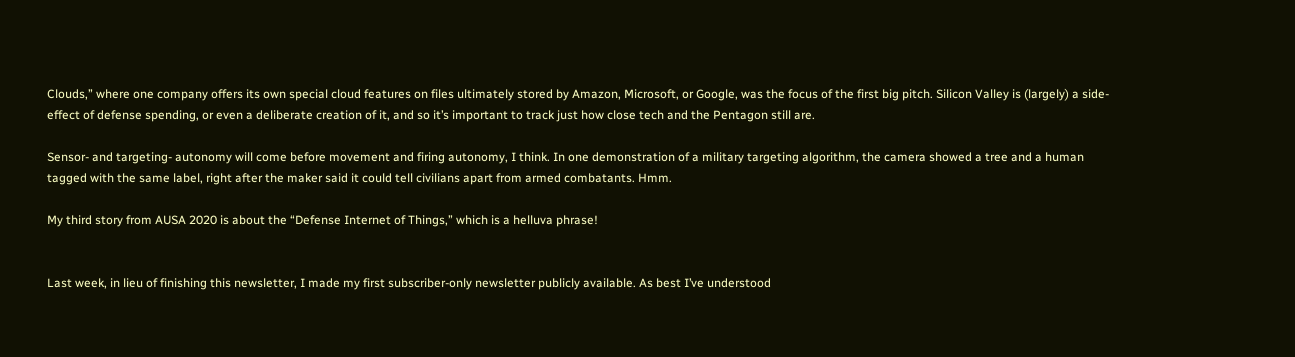Clouds,” where one company offers its own special cloud features on files ultimately stored by Amazon, Microsoft, or Google, was the focus of the first big pitch. Silicon Valley is (largely) a side-effect of defense spending, or even a deliberate creation of it, and so it’s important to track just how close tech and the Pentagon still are.

Sensor- and targeting- autonomy will come before movement and firing autonomy, I think. In one demonstration of a military targeting algorithm, the camera showed a tree and a human tagged with the same label, right after the maker said it could tell civilians apart from armed combatants. Hmm.

My third story from AUSA 2020 is about the “Defense Internet of Things,” which is a helluva phrase!


Last week, in lieu of finishing this newsletter, I made my first subscriber-only newsletter publicly available. As best I’ve understood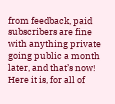from feedback, paid subscribers are fine with anything private going public a month later, and that’s now! Here it is, for all of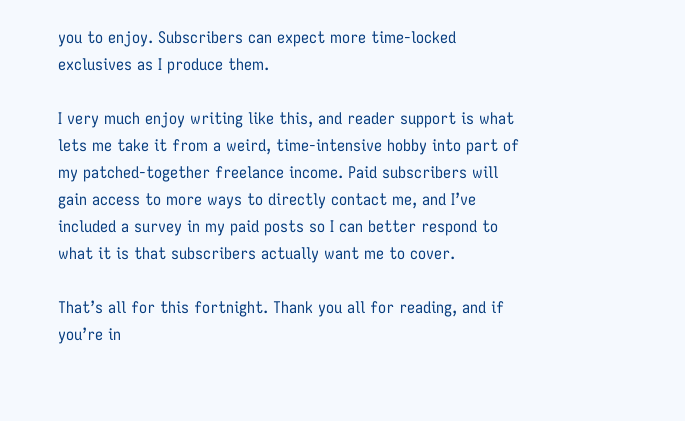you to enjoy. Subscribers can expect more time-locked exclusives as I produce them.

I very much enjoy writing like this, and reader support is what lets me take it from a weird, time-intensive hobby into part of my patched-together freelance income. Paid subscribers will gain access to more ways to directly contact me, and I’ve included a survey in my paid posts so I can better respond to what it is that subscribers actually want me to cover.

That’s all for this fortnight. Thank you all for reading, and if you’re in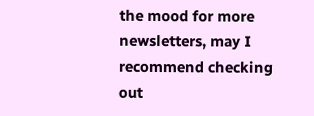the mood for more newsletters, may I recommend checking out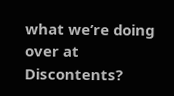what we’re doing over at Discontents?